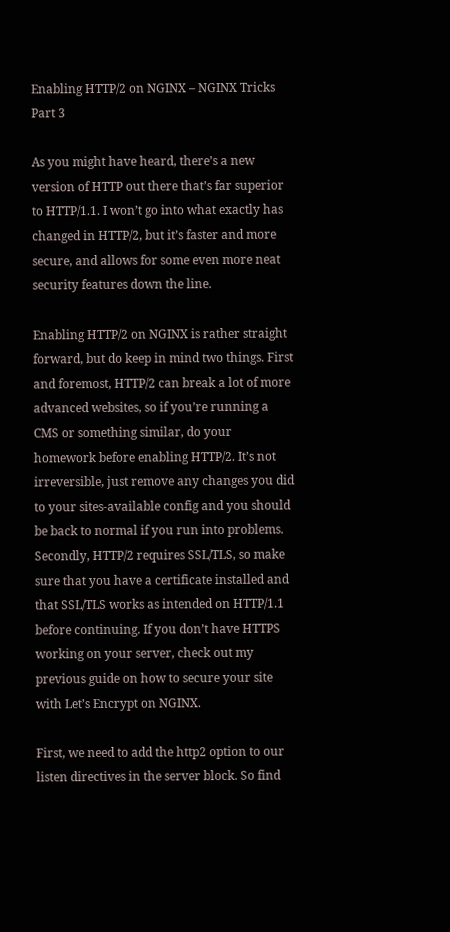Enabling HTTP/2 on NGINX – NGINX Tricks Part 3

As you might have heard, there’s a new version of HTTP out there that’s far superior to HTTP/1.1. I won’t go into what exactly has changed in HTTP/2, but it’s faster and more secure, and allows for some even more neat security features down the line.

Enabling HTTP/2 on NGINX is rather straight forward, but do keep in mind two things. First and foremost, HTTP/2 can break a lot of more advanced websites, so if you’re running a CMS or something similar, do your homework before enabling HTTP/2. It’s not irreversible, just remove any changes you did to your sites-available config and you should be back to normal if you run into problems. Secondly, HTTP/2 requires SSL/TLS, so make sure that you have a certificate installed and that SSL/TLS works as intended on HTTP/1.1 before continuing. If you don’t have HTTPS working on your server, check out my previous guide on how to secure your site with Let’s Encrypt on NGINX.

First, we need to add the http2 option to our listen directives in the server block. So find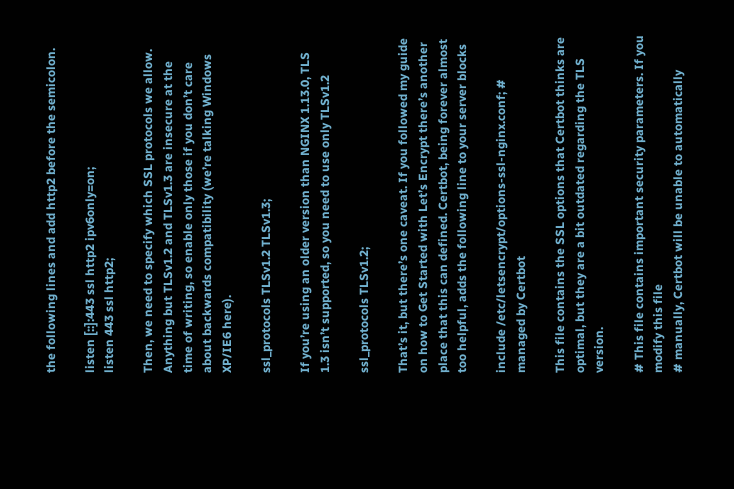the following lines and add http2 before the semicolon.

listen [::]:443 ssl http2 ipv6only=on;
listen 443 ssl http2;

Then, we need to specify which SSL protocols we allow. Anything but TLSv1.2 and TLSv1.3 are insecure at the time of writing, so enable only those if you don’t care about backwards compatibility (we’re talking Windows XP/IE6 here).

ssl_protocols TLSv1.2 TLSv1.3;

If you’re using an older version than NGINX 1.13.0, TLS 1.3 isn’t supported, so you need to use only TLSv1.2

ssl_protocols TLSv1.2;

That’s it, but there’s one caveat. If you followed my guide on how to Get Started with Let’s Encrypt there’s another place that this can defined. Certbot, being forever almost too helpful, adds the following line to your server blocks

include /etc/letsencrypt/options-ssl-nginx.conf; # managed by Certbot

This file contains the SSL options that Certbot thinks are optimal, but they are a bit outdated regarding the TLS version.

# This file contains important security parameters. If you modify this file
# manually, Certbot will be unable to automatically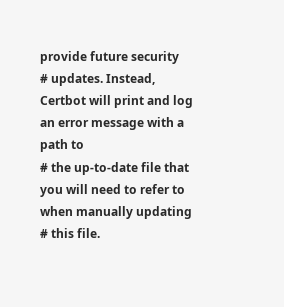provide future security
# updates. Instead, Certbot will print and log an error message with a path to
# the up-to-date file that you will need to refer to when manually updating
# this file.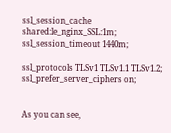ssl_session_cache shared:le_nginx_SSL:1m;
ssl_session_timeout 1440m;

ssl_protocols TLSv1 TLSv1.1 TLSv1.2;
ssl_prefer_server_ciphers on;


As you can see,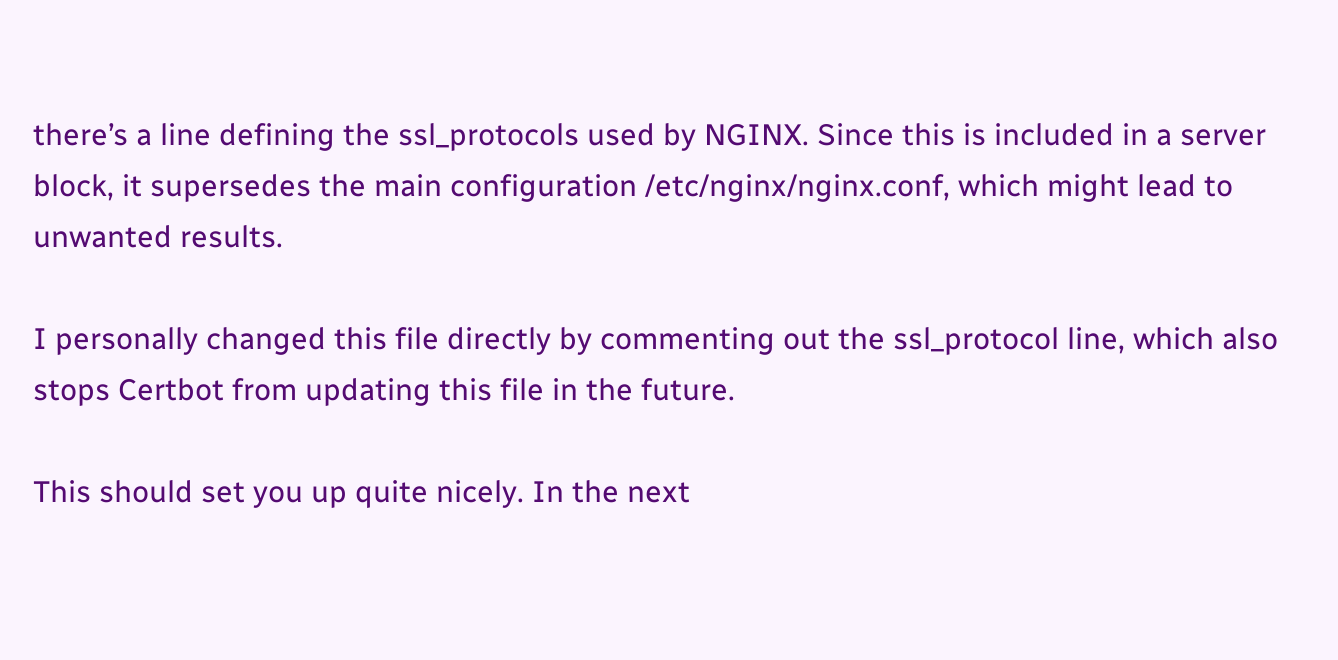there’s a line defining the ssl_protocols used by NGINX. Since this is included in a server block, it supersedes the main configuration /etc/nginx/nginx.conf, which might lead to unwanted results.

I personally changed this file directly by commenting out the ssl_protocol line, which also stops Certbot from updating this file in the future.

This should set you up quite nicely. In the next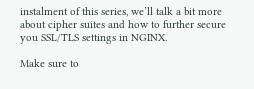instalment of this series, we’ll talk a bit more about cipher suites and how to further secure you SSL/TLS settings in NGINX.

Make sure to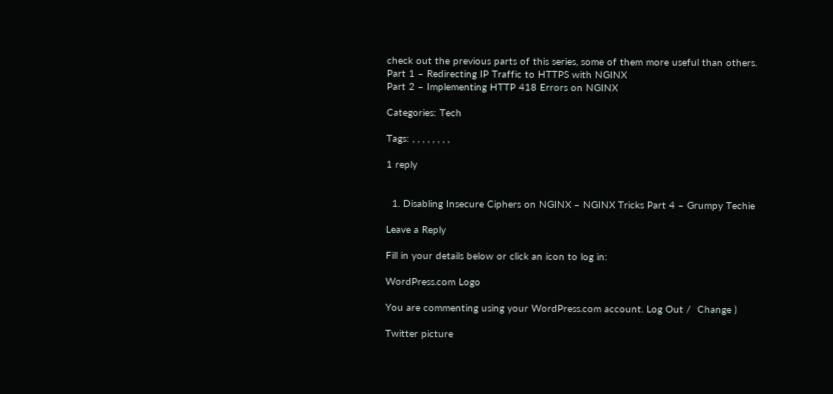check out the previous parts of this series, some of them more useful than others.
Part 1 – Redirecting IP Traffic to HTTPS with NGINX
Part 2 – Implementing HTTP 418 Errors on NGINX

Categories: Tech

Tags: , , , , , , , ,

1 reply


  1. Disabling Insecure Ciphers on NGINX – NGINX Tricks Part 4 – Grumpy Techie

Leave a Reply

Fill in your details below or click an icon to log in:

WordPress.com Logo

You are commenting using your WordPress.com account. Log Out /  Change )

Twitter picture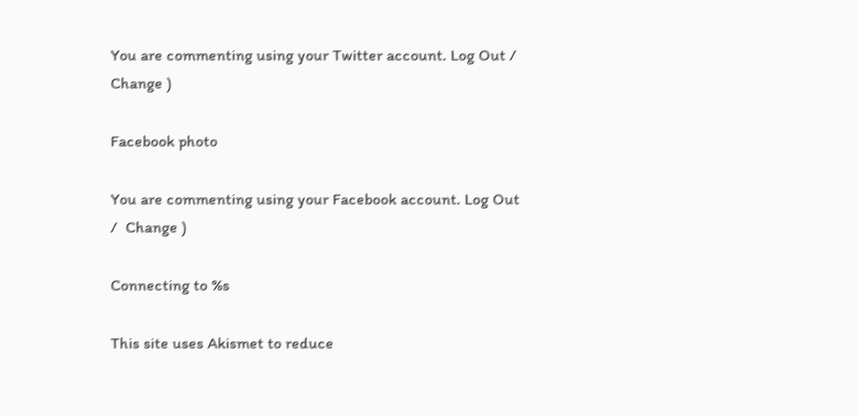You are commenting using your Twitter account. Log Out /  Change )

Facebook photo

You are commenting using your Facebook account. Log Out /  Change )

Connecting to %s

This site uses Akismet to reduce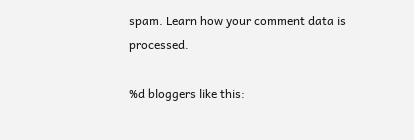spam. Learn how your comment data is processed.

%d bloggers like this: